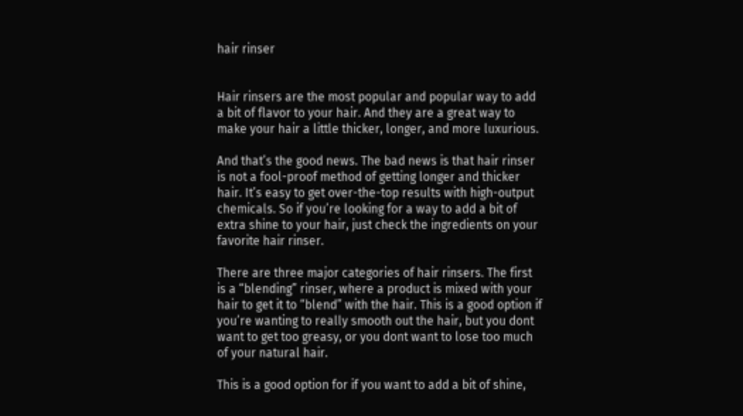hair rinser


Hair rinsers are the most popular and popular way to add a bit of flavor to your hair. And they are a great way to make your hair a little thicker, longer, and more luxurious.

And that’s the good news. The bad news is that hair rinser is not a fool-proof method of getting longer and thicker hair. It’s easy to get over-the-top results with high-output chemicals. So if you’re looking for a way to add a bit of extra shine to your hair, just check the ingredients on your favorite hair rinser.

There are three major categories of hair rinsers. The first is a “blending” rinser, where a product is mixed with your hair to get it to “blend” with the hair. This is a good option if you’re wanting to really smooth out the hair, but you dont want to get too greasy, or you dont want to lose too much of your natural hair.

This is a good option for if you want to add a bit of shine,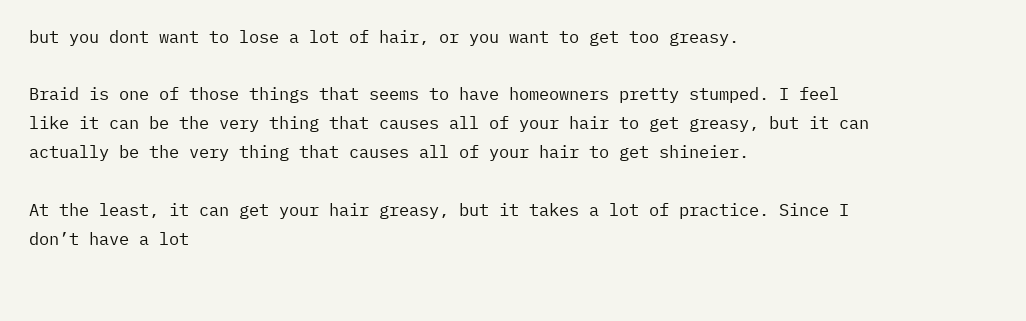but you dont want to lose a lot of hair, or you want to get too greasy.

Braid is one of those things that seems to have homeowners pretty stumped. I feel like it can be the very thing that causes all of your hair to get greasy, but it can actually be the very thing that causes all of your hair to get shineier.

At the least, it can get your hair greasy, but it takes a lot of practice. Since I don’t have a lot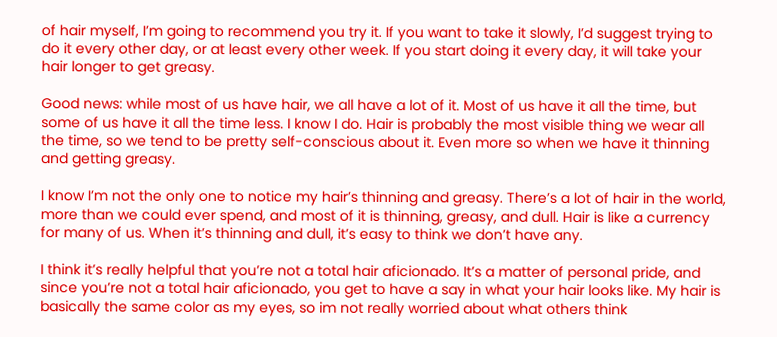of hair myself, I’m going to recommend you try it. If you want to take it slowly, I’d suggest trying to do it every other day, or at least every other week. If you start doing it every day, it will take your hair longer to get greasy.

Good news: while most of us have hair, we all have a lot of it. Most of us have it all the time, but some of us have it all the time less. I know I do. Hair is probably the most visible thing we wear all the time, so we tend to be pretty self-conscious about it. Even more so when we have it thinning and getting greasy.

I know I’m not the only one to notice my hair’s thinning and greasy. There’s a lot of hair in the world, more than we could ever spend, and most of it is thinning, greasy, and dull. Hair is like a currency for many of us. When it’s thinning and dull, it’s easy to think we don’t have any.

I think it’s really helpful that you’re not a total hair aficionado. It’s a matter of personal pride, and since you’re not a total hair aficionado, you get to have a say in what your hair looks like. My hair is basically the same color as my eyes, so im not really worried about what others think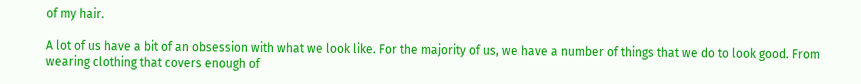of my hair.

A lot of us have a bit of an obsession with what we look like. For the majority of us, we have a number of things that we do to look good. From wearing clothing that covers enough of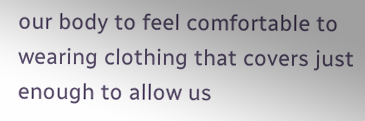our body to feel comfortable to wearing clothing that covers just enough to allow us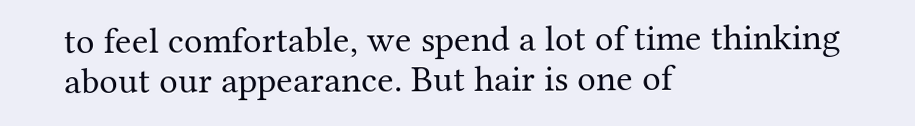to feel comfortable, we spend a lot of time thinking about our appearance. But hair is one of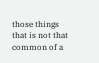those things that is not that common of a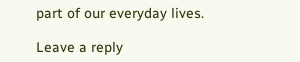part of our everyday lives.

Leave a reply